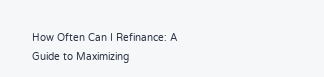How Often Can I Refinance: A Guide to Maximizing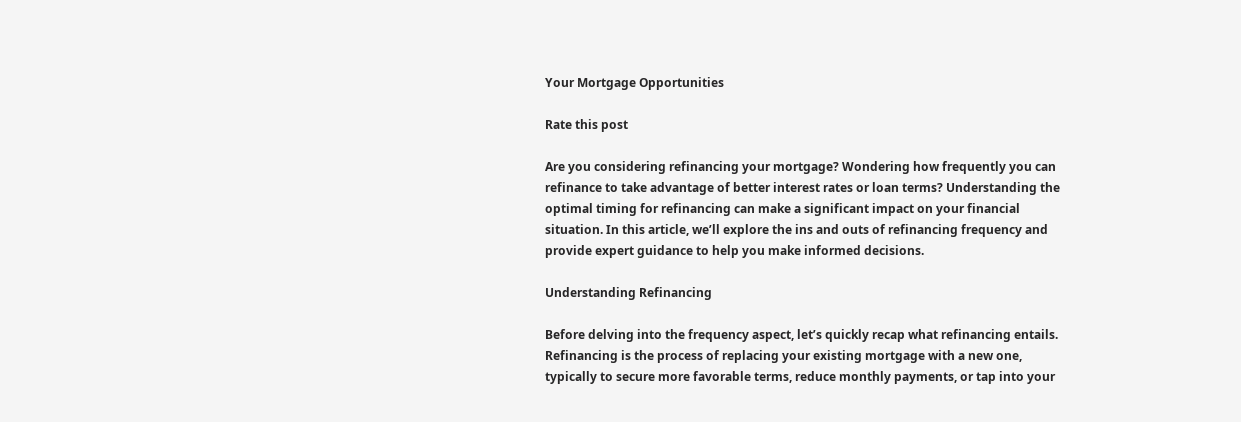Your Mortgage Opportunities

Rate this post

Are you considering refinancing your mortgage? Wondering how frequently you can refinance to take advantage of better interest rates or loan terms? Understanding the optimal timing for refinancing can make a significant impact on your financial situation. In this article, we’ll explore the ins and outs of refinancing frequency and provide expert guidance to help you make informed decisions.

Understanding Refinancing

Before delving into the frequency aspect, let’s quickly recap what refinancing entails. Refinancing is the process of replacing your existing mortgage with a new one, typically to secure more favorable terms, reduce monthly payments, or tap into your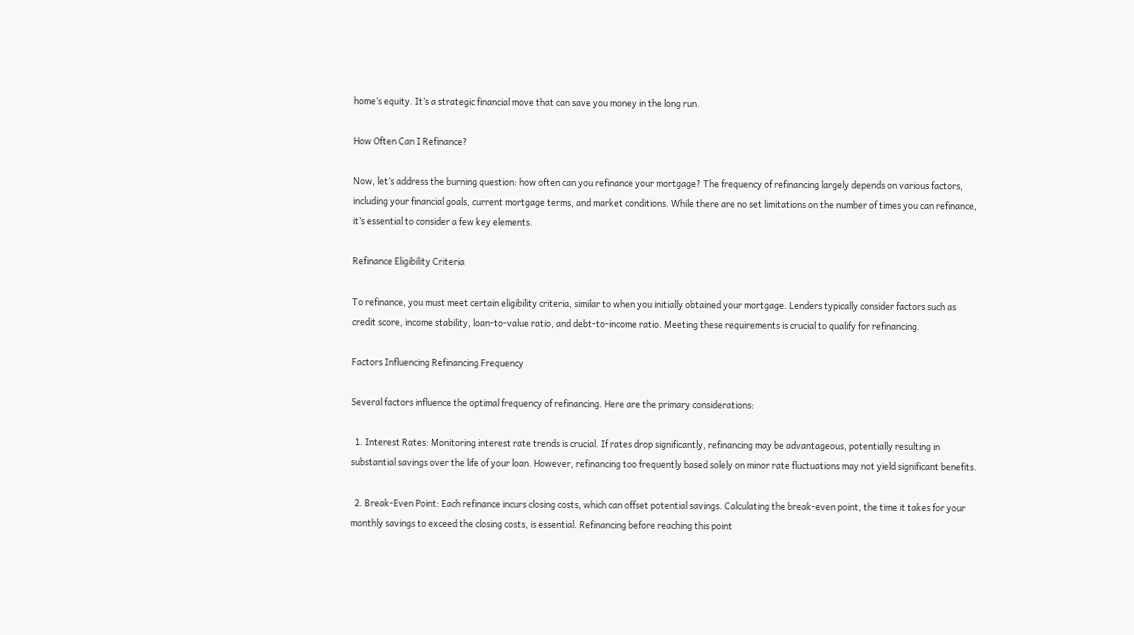home’s equity. It’s a strategic financial move that can save you money in the long run.

How Often Can I Refinance?

Now, let’s address the burning question: how often can you refinance your mortgage? The frequency of refinancing largely depends on various factors, including your financial goals, current mortgage terms, and market conditions. While there are no set limitations on the number of times you can refinance, it’s essential to consider a few key elements.

Refinance Eligibility Criteria

To refinance, you must meet certain eligibility criteria, similar to when you initially obtained your mortgage. Lenders typically consider factors such as credit score, income stability, loan-to-value ratio, and debt-to-income ratio. Meeting these requirements is crucial to qualify for refinancing.

Factors Influencing Refinancing Frequency

Several factors influence the optimal frequency of refinancing. Here are the primary considerations:

  1. Interest Rates: Monitoring interest rate trends is crucial. If rates drop significantly, refinancing may be advantageous, potentially resulting in substantial savings over the life of your loan. However, refinancing too frequently based solely on minor rate fluctuations may not yield significant benefits.

  2. Break-Even Point: Each refinance incurs closing costs, which can offset potential savings. Calculating the break-even point, the time it takes for your monthly savings to exceed the closing costs, is essential. Refinancing before reaching this point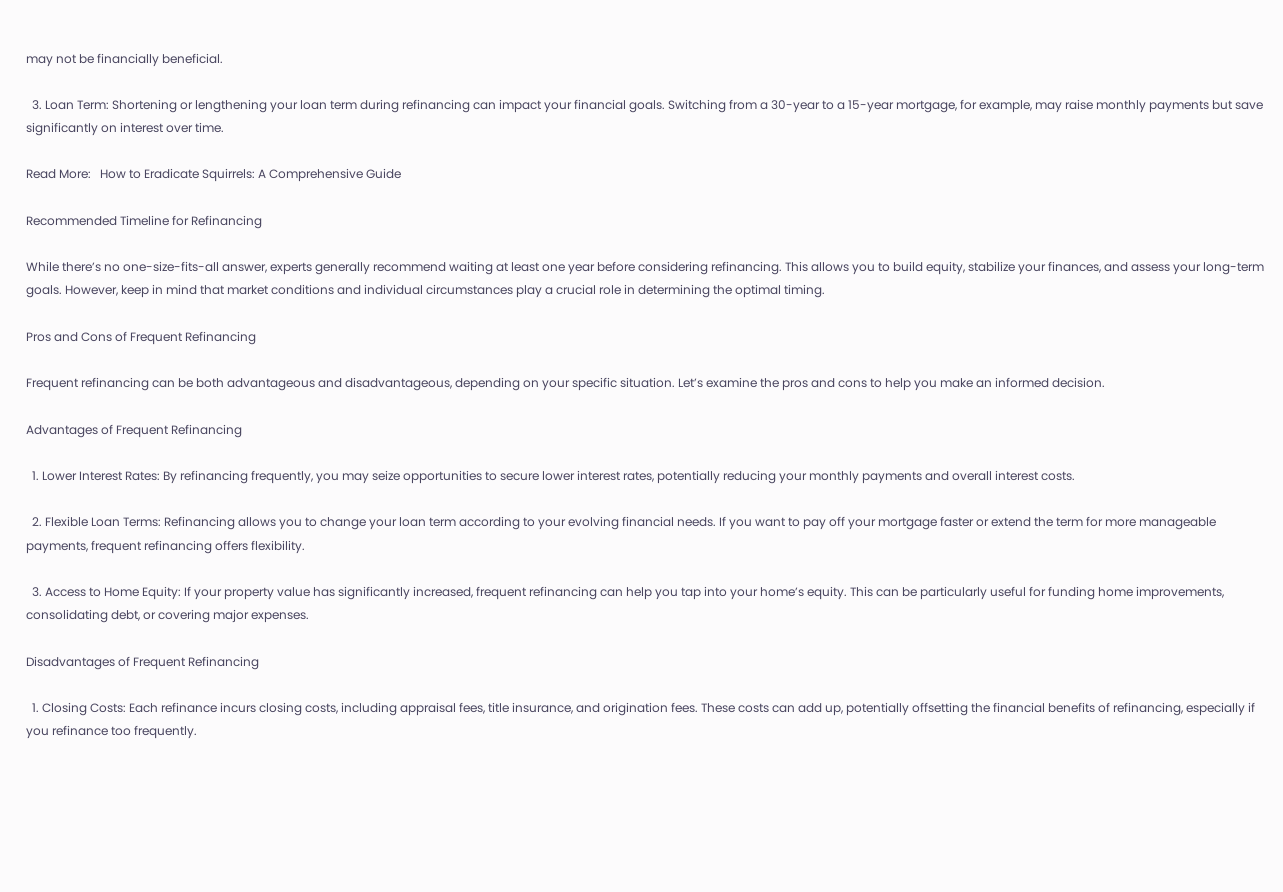may not be financially beneficial.

  3. Loan Term: Shortening or lengthening your loan term during refinancing can impact your financial goals. Switching from a 30-year to a 15-year mortgage, for example, may raise monthly payments but save significantly on interest over time.

Read More:   How to Eradicate Squirrels: A Comprehensive Guide

Recommended Timeline for Refinancing

While there’s no one-size-fits-all answer, experts generally recommend waiting at least one year before considering refinancing. This allows you to build equity, stabilize your finances, and assess your long-term goals. However, keep in mind that market conditions and individual circumstances play a crucial role in determining the optimal timing.

Pros and Cons of Frequent Refinancing

Frequent refinancing can be both advantageous and disadvantageous, depending on your specific situation. Let’s examine the pros and cons to help you make an informed decision.

Advantages of Frequent Refinancing

  1. Lower Interest Rates: By refinancing frequently, you may seize opportunities to secure lower interest rates, potentially reducing your monthly payments and overall interest costs.

  2. Flexible Loan Terms: Refinancing allows you to change your loan term according to your evolving financial needs. If you want to pay off your mortgage faster or extend the term for more manageable payments, frequent refinancing offers flexibility.

  3. Access to Home Equity: If your property value has significantly increased, frequent refinancing can help you tap into your home’s equity. This can be particularly useful for funding home improvements, consolidating debt, or covering major expenses.

Disadvantages of Frequent Refinancing

  1. Closing Costs: Each refinance incurs closing costs, including appraisal fees, title insurance, and origination fees. These costs can add up, potentially offsetting the financial benefits of refinancing, especially if you refinance too frequently.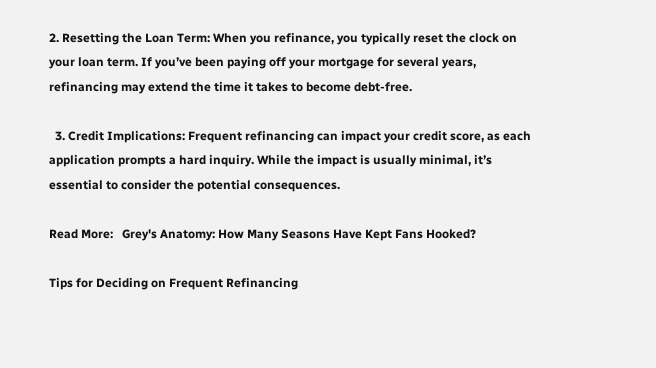2. Resetting the Loan Term: When you refinance, you typically reset the clock on your loan term. If you’ve been paying off your mortgage for several years, refinancing may extend the time it takes to become debt-free.

  3. Credit Implications: Frequent refinancing can impact your credit score, as each application prompts a hard inquiry. While the impact is usually minimal, it’s essential to consider the potential consequences.

Read More:   Grey's Anatomy: How Many Seasons Have Kept Fans Hooked?

Tips for Deciding on Frequent Refinancing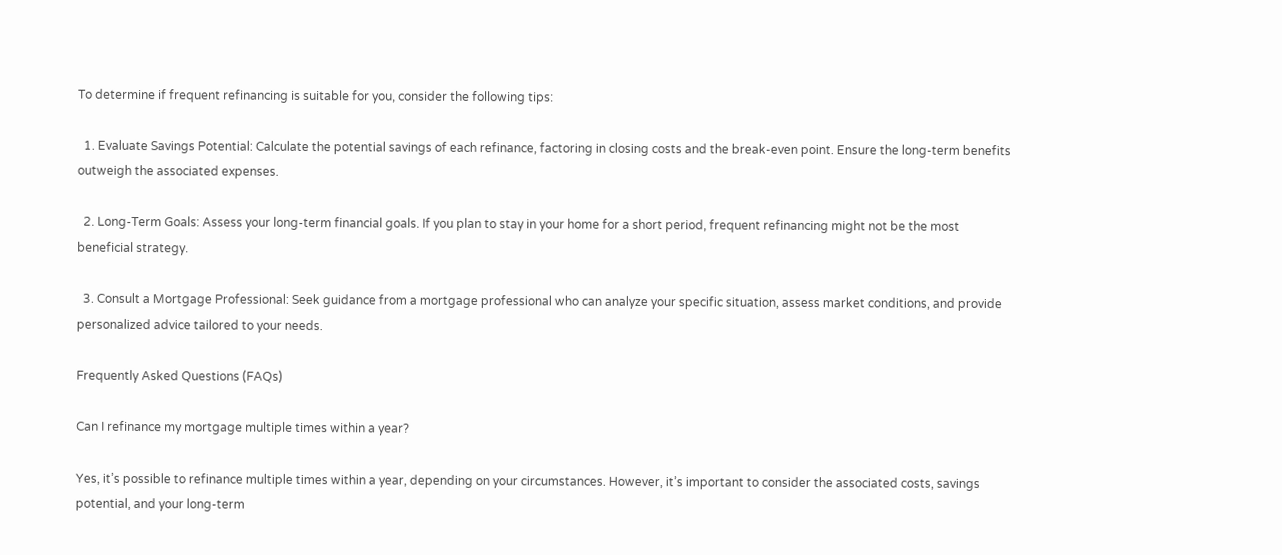To determine if frequent refinancing is suitable for you, consider the following tips:

  1. Evaluate Savings Potential: Calculate the potential savings of each refinance, factoring in closing costs and the break-even point. Ensure the long-term benefits outweigh the associated expenses.

  2. Long-Term Goals: Assess your long-term financial goals. If you plan to stay in your home for a short period, frequent refinancing might not be the most beneficial strategy.

  3. Consult a Mortgage Professional: Seek guidance from a mortgage professional who can analyze your specific situation, assess market conditions, and provide personalized advice tailored to your needs.

Frequently Asked Questions (FAQs)

Can I refinance my mortgage multiple times within a year?

Yes, it’s possible to refinance multiple times within a year, depending on your circumstances. However, it’s important to consider the associated costs, savings potential, and your long-term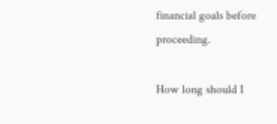financial goals before proceeding.

How long should I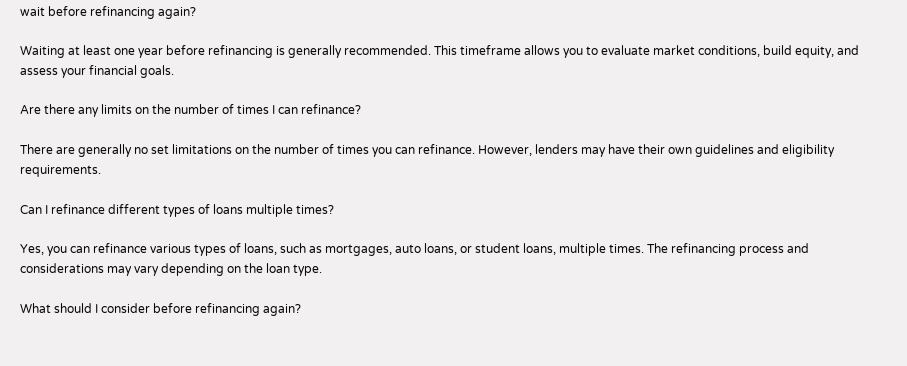wait before refinancing again?

Waiting at least one year before refinancing is generally recommended. This timeframe allows you to evaluate market conditions, build equity, and assess your financial goals.

Are there any limits on the number of times I can refinance?

There are generally no set limitations on the number of times you can refinance. However, lenders may have their own guidelines and eligibility requirements.

Can I refinance different types of loans multiple times?

Yes, you can refinance various types of loans, such as mortgages, auto loans, or student loans, multiple times. The refinancing process and considerations may vary depending on the loan type.

What should I consider before refinancing again?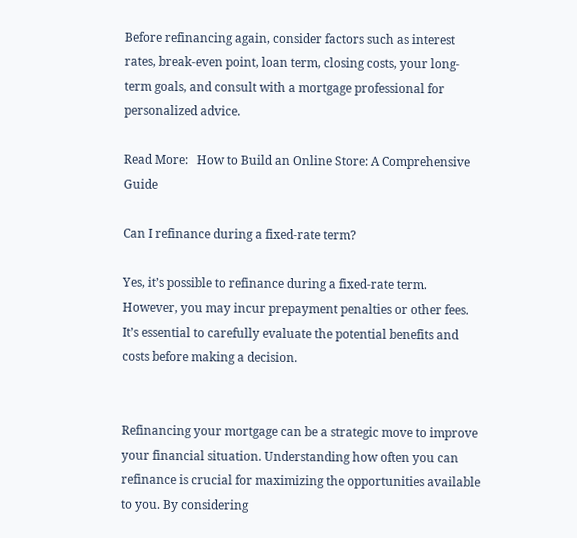Before refinancing again, consider factors such as interest rates, break-even point, loan term, closing costs, your long-term goals, and consult with a mortgage professional for personalized advice.

Read More:   How to Build an Online Store: A Comprehensive Guide

Can I refinance during a fixed-rate term?

Yes, it’s possible to refinance during a fixed-rate term. However, you may incur prepayment penalties or other fees. It’s essential to carefully evaluate the potential benefits and costs before making a decision.


Refinancing your mortgage can be a strategic move to improve your financial situation. Understanding how often you can refinance is crucial for maximizing the opportunities available to you. By considering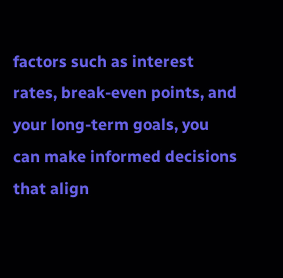factors such as interest rates, break-even points, and your long-term goals, you can make informed decisions that align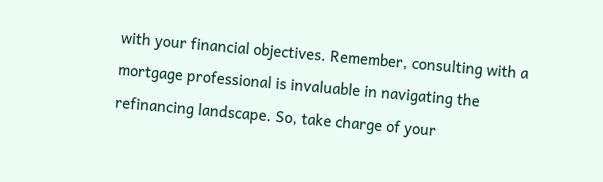with your financial objectives. Remember, consulting with a mortgage professional is invaluable in navigating the refinancing landscape. So, take charge of your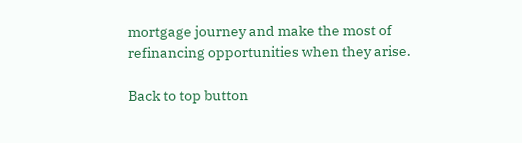mortgage journey and make the most of refinancing opportunities when they arise.

Back to top button